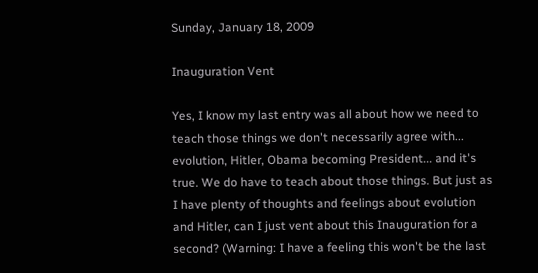Sunday, January 18, 2009

Inauguration Vent

Yes, I know my last entry was all about how we need to teach those things we don't necessarily agree with... evolution, Hitler, Obama becoming President... and it's true. We do have to teach about those things. But just as I have plenty of thoughts and feelings about evolution and Hitler, can I just vent about this Inauguration for a second? (Warning: I have a feeling this won't be the last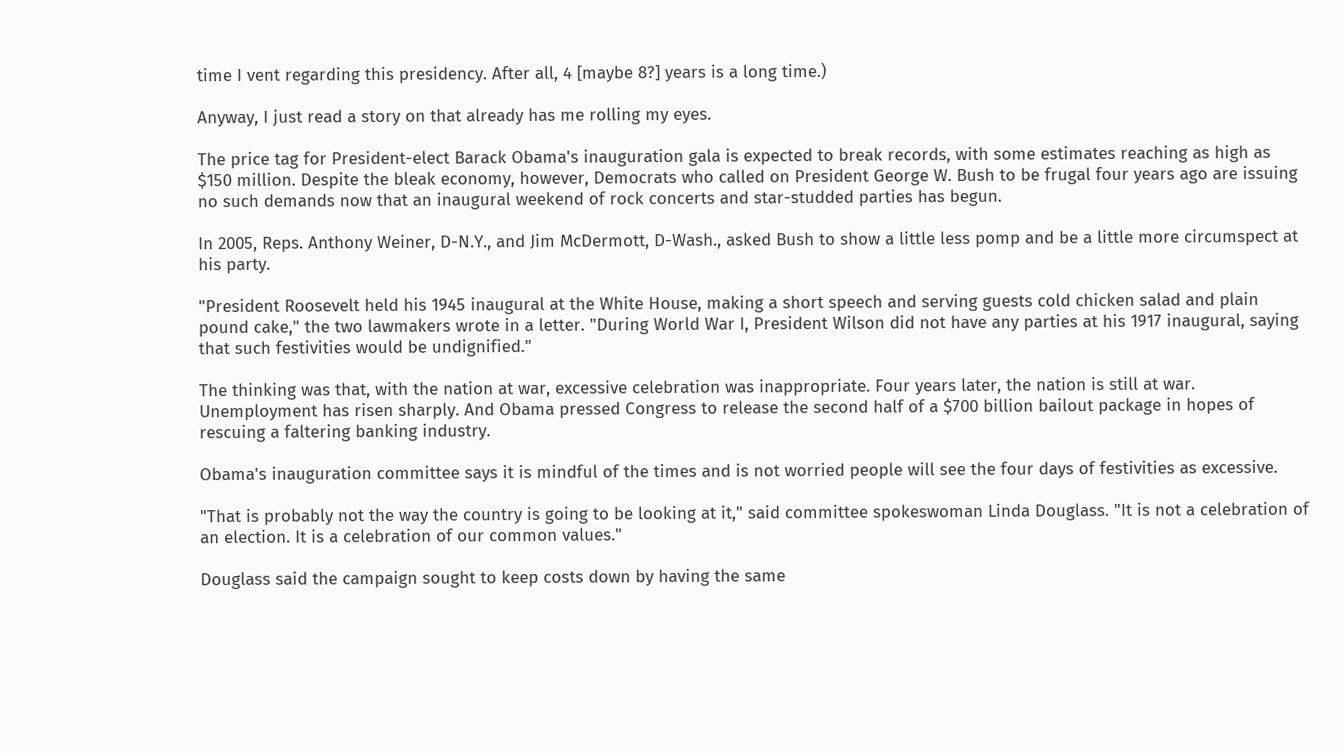time I vent regarding this presidency. After all, 4 [maybe 8?] years is a long time.)

Anyway, I just read a story on that already has me rolling my eyes.

The price tag for President-elect Barack Obama's inauguration gala is expected to break records, with some estimates reaching as high as $150 million. Despite the bleak economy, however, Democrats who called on President George W. Bush to be frugal four years ago are issuing no such demands now that an inaugural weekend of rock concerts and star-studded parties has begun.

In 2005, Reps. Anthony Weiner, D-N.Y., and Jim McDermott, D-Wash., asked Bush to show a little less pomp and be a little more circumspect at his party.

"President Roosevelt held his 1945 inaugural at the White House, making a short speech and serving guests cold chicken salad and plain pound cake," the two lawmakers wrote in a letter. "During World War I, President Wilson did not have any parties at his 1917 inaugural, saying that such festivities would be undignified."

The thinking was that, with the nation at war, excessive celebration was inappropriate. Four years later, the nation is still at war. Unemployment has risen sharply. And Obama pressed Congress to release the second half of a $700 billion bailout package in hopes of rescuing a faltering banking industry.

Obama's inauguration committee says it is mindful of the times and is not worried people will see the four days of festivities as excessive.

"That is probably not the way the country is going to be looking at it," said committee spokeswoman Linda Douglass. "It is not a celebration of an election. It is a celebration of our common values."

Douglass said the campaign sought to keep costs down by having the same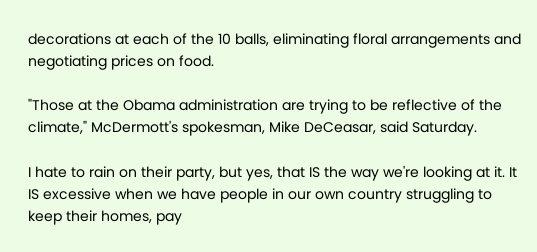decorations at each of the 10 balls, eliminating floral arrangements and negotiating prices on food.

"Those at the Obama administration are trying to be reflective of the climate," McDermott's spokesman, Mike DeCeasar, said Saturday.

I hate to rain on their party, but yes, that IS the way we're looking at it. It IS excessive when we have people in our own country struggling to keep their homes, pay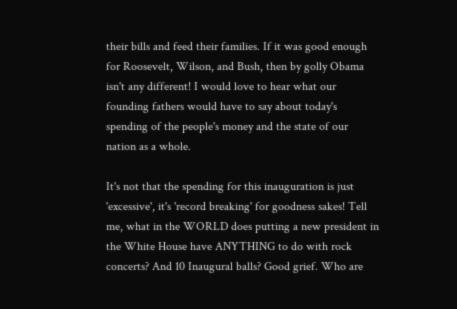their bills and feed their families. If it was good enough for Roosevelt, Wilson, and Bush, then by golly Obama isn't any different! I would love to hear what our founding fathers would have to say about today's spending of the people's money and the state of our nation as a whole.

It's not that the spending for this inauguration is just 'excessive', it's 'record breaking' for goodness sakes! Tell me, what in the WORLD does putting a new president in the White House have ANYTHING to do with rock concerts? And 10 Inaugural balls? Good grief. Who are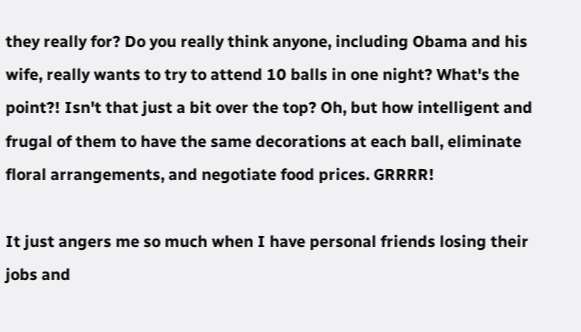they really for? Do you really think anyone, including Obama and his wife, really wants to try to attend 10 balls in one night? What's the point?! Isn't that just a bit over the top? Oh, but how intelligent and frugal of them to have the same decorations at each ball, eliminate floral arrangements, and negotiate food prices. GRRRR!

It just angers me so much when I have personal friends losing their jobs and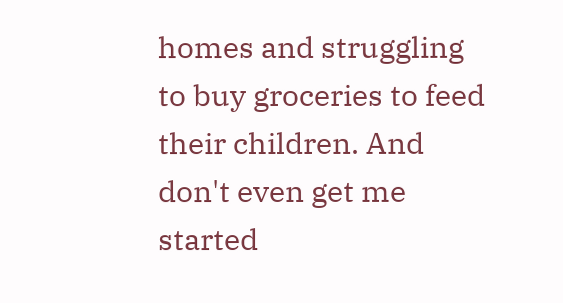homes and struggling to buy groceries to feed their children. And don't even get me started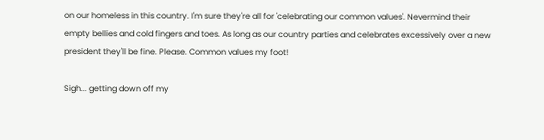on our homeless in this country. I'm sure they're all for 'celebrating our common values'. Nevermind their empty bellies and cold fingers and toes. As long as our country parties and celebrates excessively over a new president they'll be fine. Please. Common values my foot!

Sigh... getting down off my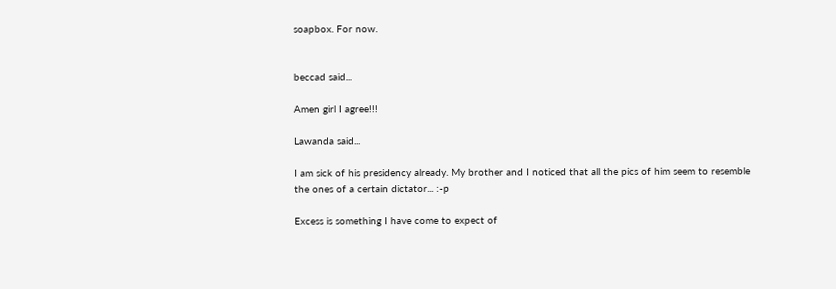soapbox. For now.


beccad said...

Amen girl I agree!!!

Lawanda said...

I am sick of his presidency already. My brother and I noticed that all the pics of him seem to resemble the ones of a certain dictator... :-p

Excess is something I have come to expect of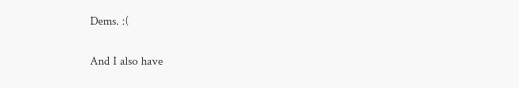Dems. :(

And I also have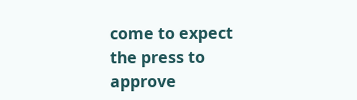come to expect the press to approve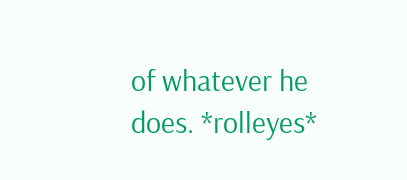of whatever he does. *rolleyes*